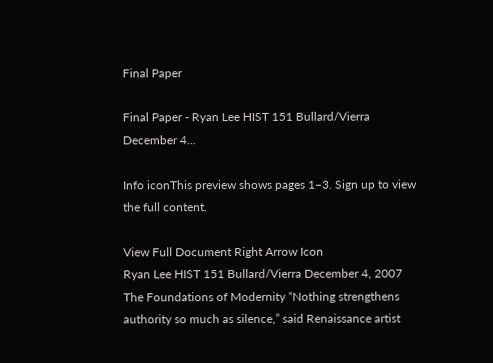Final Paper

Final Paper - Ryan Lee HIST 151 Bullard/Vierra December 4...

Info iconThis preview shows pages 1–3. Sign up to view the full content.

View Full Document Right Arrow Icon
Ryan Lee HIST 151 Bullard/Vierra December 4, 2007 The Foundations of Modernity “Nothing strengthens authority so much as silence,” said Renaissance artist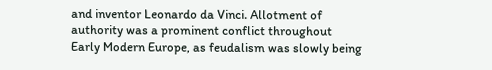and inventor Leonardo da Vinci. Allotment of authority was a prominent conflict throughout Early Modern Europe, as feudalism was slowly being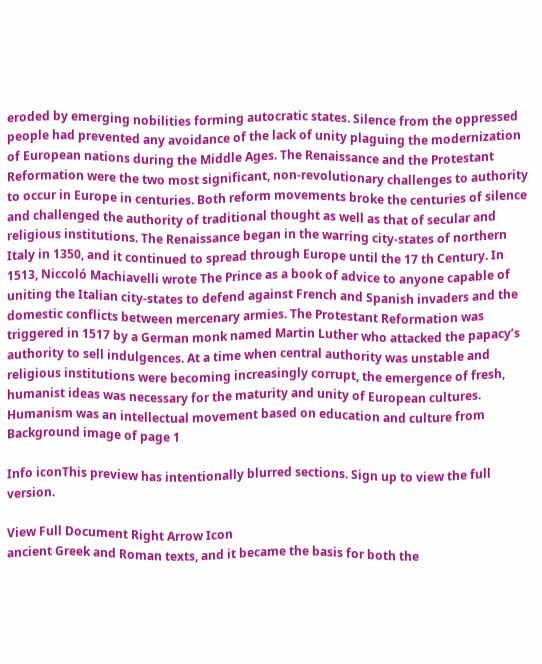eroded by emerging nobilities forming autocratic states. Silence from the oppressed people had prevented any avoidance of the lack of unity plaguing the modernization of European nations during the Middle Ages. The Renaissance and the Protestant Reformation were the two most significant, non-revolutionary challenges to authority to occur in Europe in centuries. Both reform movements broke the centuries of silence and challenged the authority of traditional thought as well as that of secular and religious institutions. The Renaissance began in the warring city-states of northern Italy in 1350, and it continued to spread through Europe until the 17 th Century. In 1513, Niccoló Machiavelli wrote The Prince as a book of advice to anyone capable of uniting the Italian city-states to defend against French and Spanish invaders and the domestic conflicts between mercenary armies. The Protestant Reformation was triggered in 1517 by a German monk named Martin Luther who attacked the papacy’s authority to sell indulgences. At a time when central authority was unstable and religious institutions were becoming increasingly corrupt, the emergence of fresh, humanist ideas was necessary for the maturity and unity of European cultures. Humanism was an intellectual movement based on education and culture from
Background image of page 1

Info iconThis preview has intentionally blurred sections. Sign up to view the full version.

View Full Document Right Arrow Icon
ancient Greek and Roman texts, and it became the basis for both the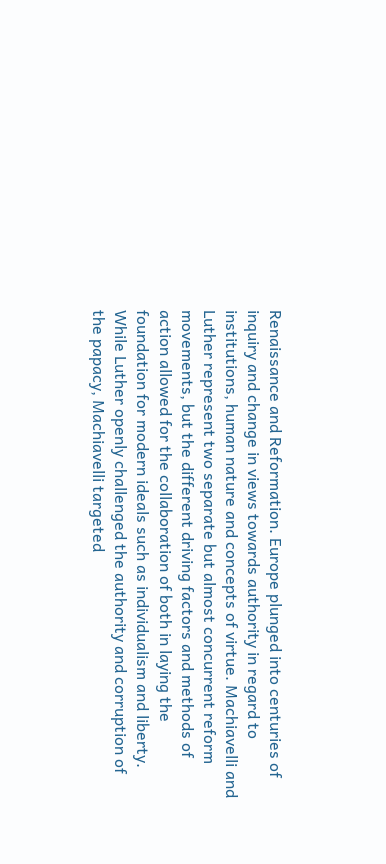Renaissance and Reformation. Europe plunged into centuries of inquiry and change in views towards authority in regard to institutions, human nature and concepts of virtue. Machiavelli and Luther represent two separate but almost concurrent reform movements, but the different driving factors and methods of action allowed for the collaboration of both in laying the foundation for modern ideals such as individualism and liberty. While Luther openly challenged the authority and corruption of the papacy, Machiavelli targeted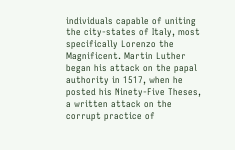individuals capable of uniting the city-states of Italy, most specifically Lorenzo the Magnificent. Martin Luther began his attack on the papal authority in 1517, when he posted his Ninety-Five Theses, a written attack on the corrupt practice of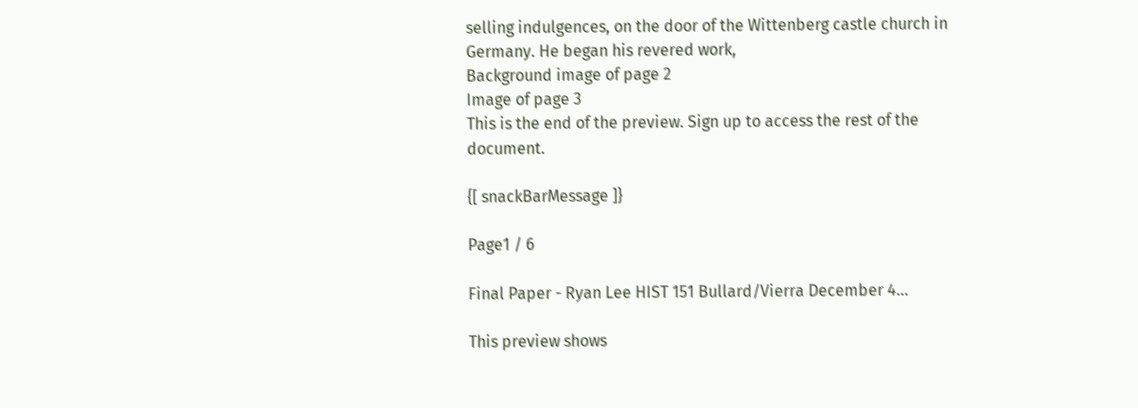selling indulgences, on the door of the Wittenberg castle church in Germany. He began his revered work,
Background image of page 2
Image of page 3
This is the end of the preview. Sign up to access the rest of the document.

{[ snackBarMessage ]}

Page1 / 6

Final Paper - Ryan Lee HIST 151 Bullard/Vierra December 4...

This preview shows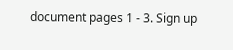document pages 1 - 3. Sign up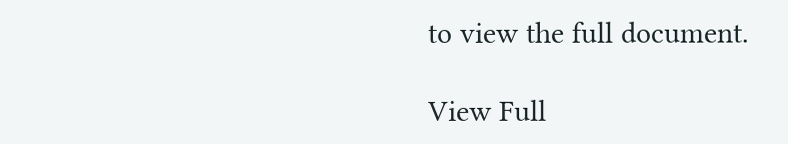to view the full document.

View Full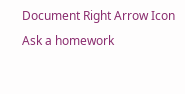Document Right Arrow Icon
Ask a homework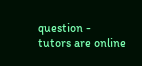question - tutors are online